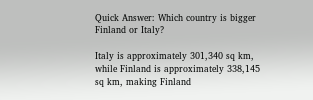Quick Answer: Which country is bigger Finland or Italy?

Italy is approximately 301,340 sq km, while Finland is approximately 338,145 sq km, making Finland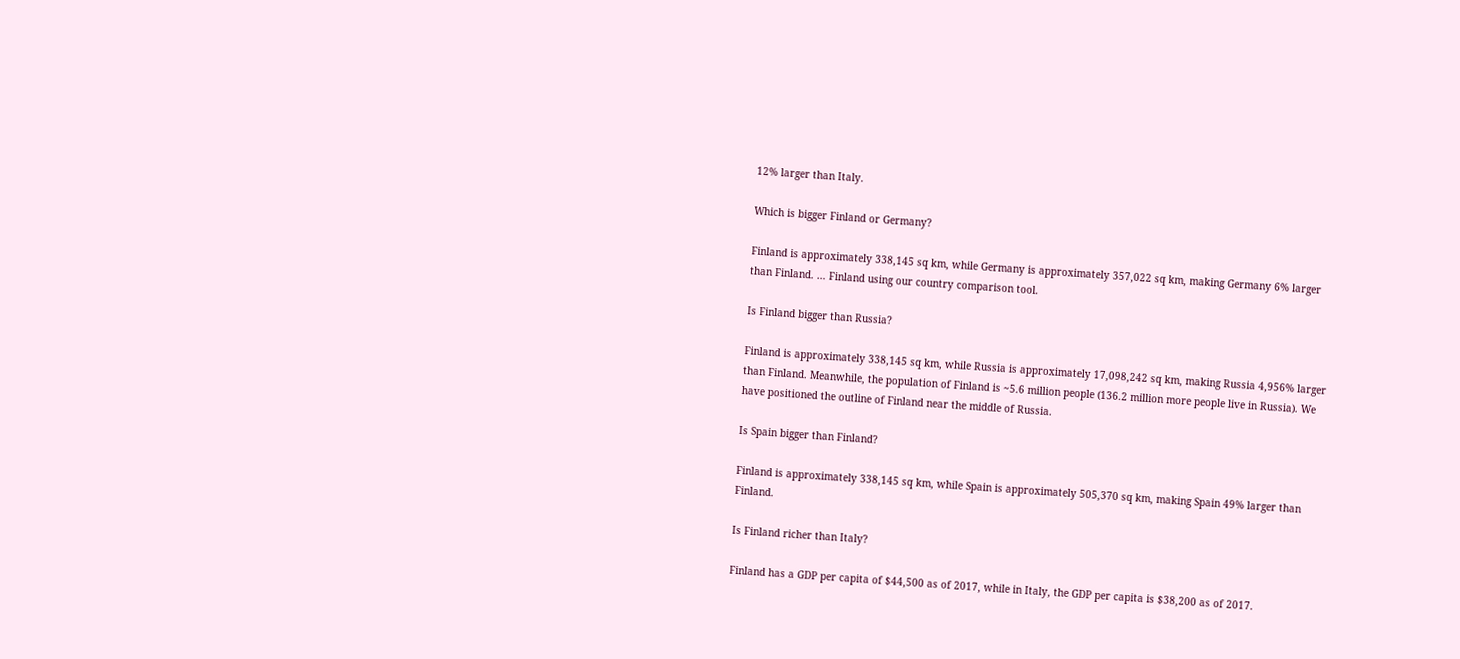12% larger than Italy.

Which is bigger Finland or Germany?

Finland is approximately 338,145 sq km, while Germany is approximately 357,022 sq km, making Germany 6% larger than Finland. … Finland using our country comparison tool.

Is Finland bigger than Russia?

Finland is approximately 338,145 sq km, while Russia is approximately 17,098,242 sq km, making Russia 4,956% larger than Finland. Meanwhile, the population of Finland is ~5.6 million people (136.2 million more people live in Russia). We have positioned the outline of Finland near the middle of Russia.

Is Spain bigger than Finland?

Finland is approximately 338,145 sq km, while Spain is approximately 505,370 sq km, making Spain 49% larger than Finland.

Is Finland richer than Italy?

Finland has a GDP per capita of $44,500 as of 2017, while in Italy, the GDP per capita is $38,200 as of 2017.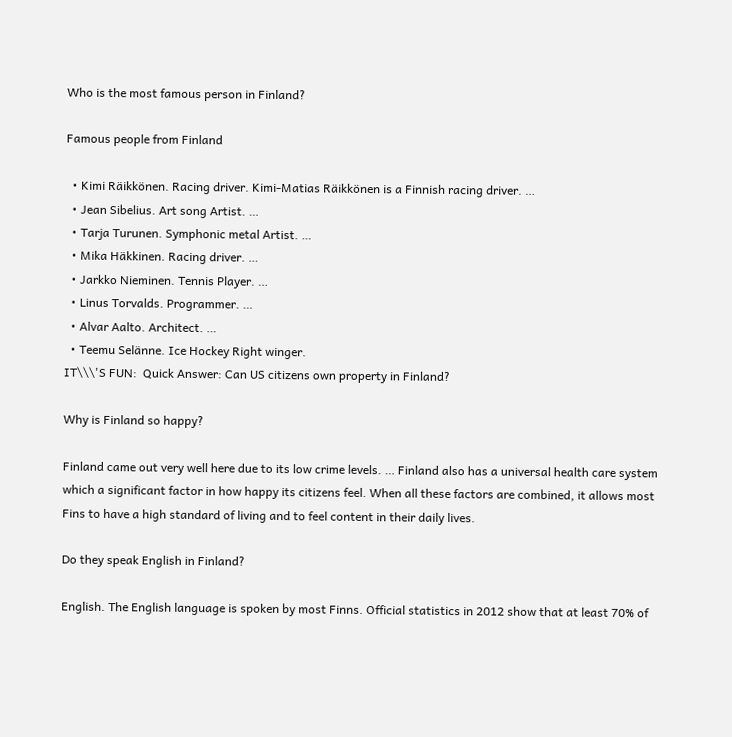Who is the most famous person in Finland?

Famous people from Finland

  • Kimi Räikkönen. Racing driver. Kimi-Matias Räikkönen is a Finnish racing driver. …
  • Jean Sibelius. Art song Artist. …
  • Tarja Turunen. Symphonic metal Artist. …
  • Mika Häkkinen. Racing driver. …
  • Jarkko Nieminen. Tennis Player. …
  • Linus Torvalds. Programmer. …
  • Alvar Aalto. Architect. …
  • Teemu Selänne. Ice Hockey Right winger.
IT\\\'S FUN:  Quick Answer: Can US citizens own property in Finland?

Why is Finland so happy?

Finland came out very well here due to its low crime levels. … Finland also has a universal health care system which a significant factor in how happy its citizens feel. When all these factors are combined, it allows most Fins to have a high standard of living and to feel content in their daily lives.

Do they speak English in Finland?

English. The English language is spoken by most Finns. Official statistics in 2012 show that at least 70% of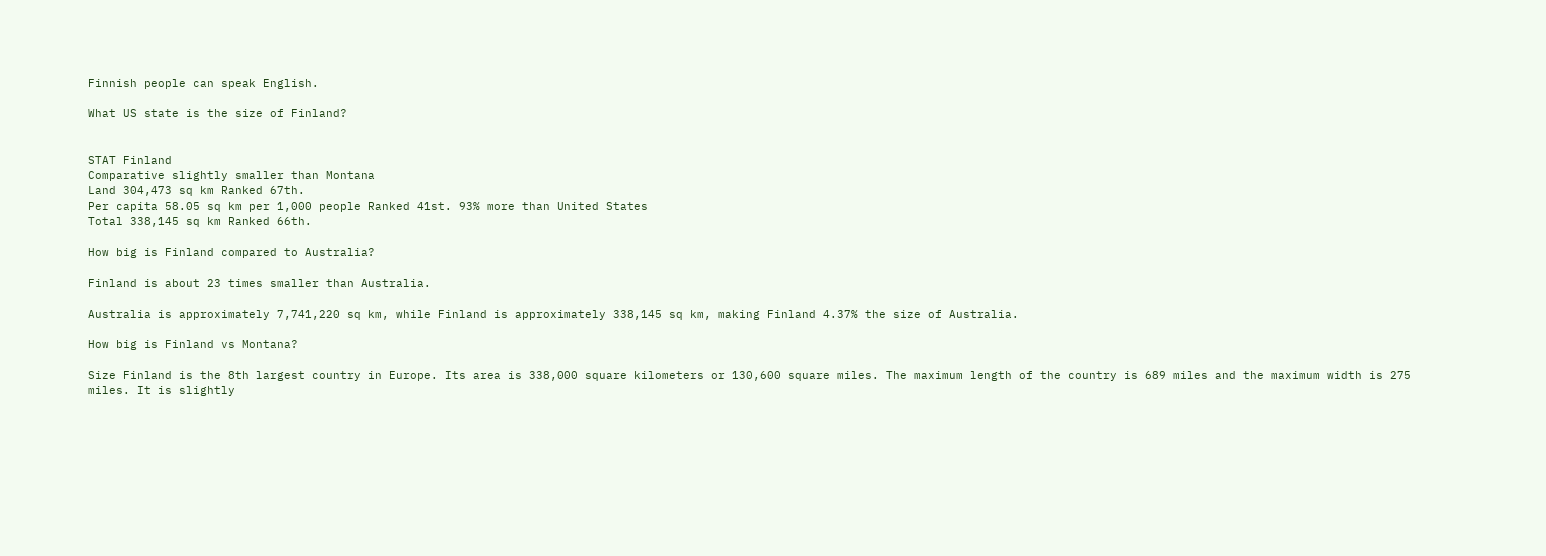Finnish people can speak English.

What US state is the size of Finland?


STAT Finland
Comparative slightly smaller than Montana
Land 304,473 sq km Ranked 67th.
Per capita 58.05 sq km per 1,000 people Ranked 41st. 93% more than United States
Total 338,145 sq km Ranked 66th.

How big is Finland compared to Australia?

Finland is about 23 times smaller than Australia.

Australia is approximately 7,741,220 sq km, while Finland is approximately 338,145 sq km, making Finland 4.37% the size of Australia.

How big is Finland vs Montana?

Size Finland is the 8th largest country in Europe. Its area is 338,000 square kilometers or 130,600 square miles. The maximum length of the country is 689 miles and the maximum width is 275 miles. It is slightly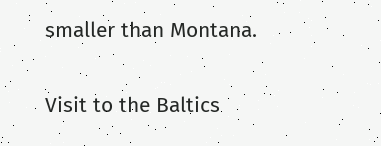smaller than Montana.

Visit to the Baltics